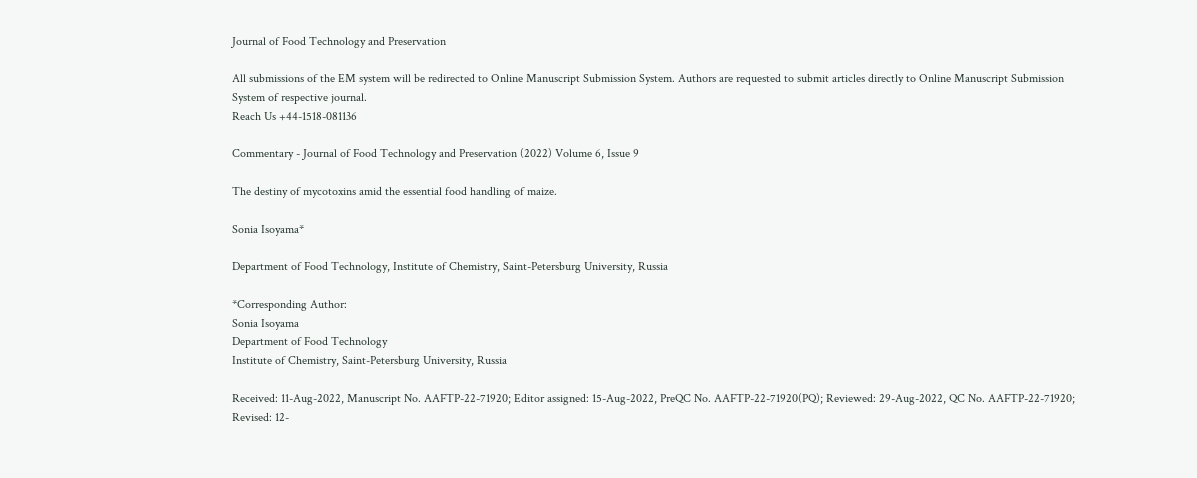Journal of Food Technology and Preservation

All submissions of the EM system will be redirected to Online Manuscript Submission System. Authors are requested to submit articles directly to Online Manuscript Submission System of respective journal.
Reach Us +44-1518-081136

Commentary - Journal of Food Technology and Preservation (2022) Volume 6, Issue 9

The destiny of mycotoxins amid the essential food handling of maize.

Sonia Isoyama*

Department of Food Technology, Institute of Chemistry, Saint-Petersburg University, Russia

*Corresponding Author:
Sonia Isoyama
Department of Food Technology
Institute of Chemistry, Saint-Petersburg University, Russia

Received: 11-Aug-2022, Manuscript No. AAFTP-22-71920; Editor assigned: 15-Aug-2022, PreQC No. AAFTP-22-71920(PQ); Reviewed: 29-Aug-2022, QC No. AAFTP-22-71920; Revised: 12-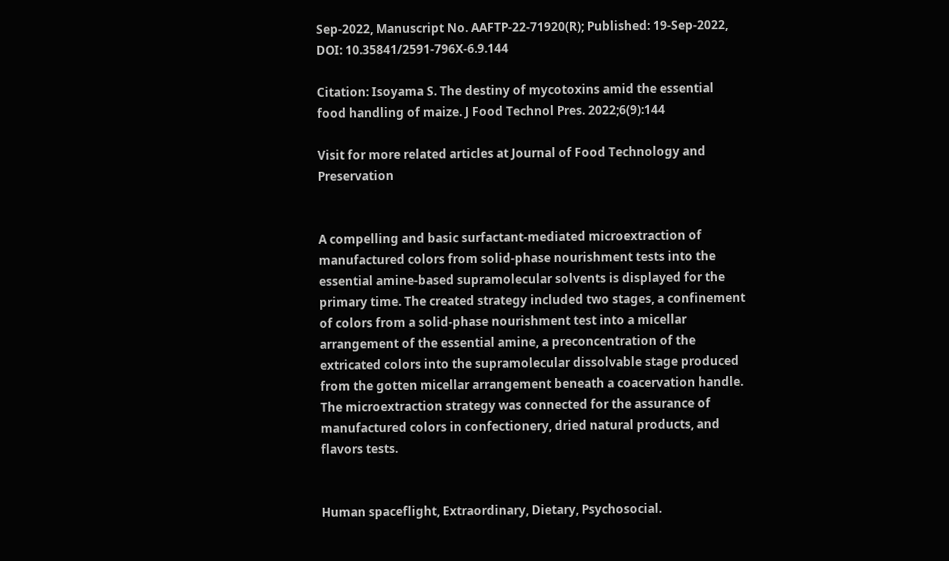Sep-2022, Manuscript No. AAFTP-22-71920(R); Published: 19-Sep-2022, DOI: 10.35841/2591-796X-6.9.144

Citation: Isoyama S. The destiny of mycotoxins amid the essential food handling of maize. J Food Technol Pres. 2022;6(9):144

Visit for more related articles at Journal of Food Technology and Preservation


A compelling and basic surfactant-mediated microextraction of manufactured colors from solid-phase nourishment tests into the essential amine-based supramolecular solvents is displayed for the primary time. The created strategy included two stages, a confinement of colors from a solid-phase nourishment test into a micellar arrangement of the essential amine, a preconcentration of the extricated colors into the supramolecular dissolvable stage produced from the gotten micellar arrangement beneath a coacervation handle. The microextraction strategy was connected for the assurance of manufactured colors in confectionery, dried natural products, and flavors tests.


Human spaceflight, Extraordinary, Dietary, Psychosocial.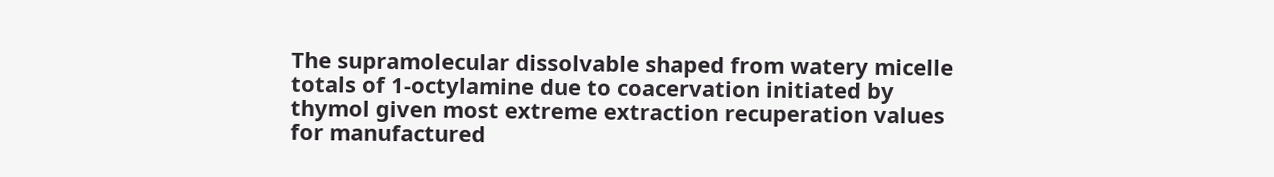The supramolecular dissolvable shaped from watery micelle totals of 1-octylamine due to coacervation initiated by thymol given most extreme extraction recuperation values for manufactured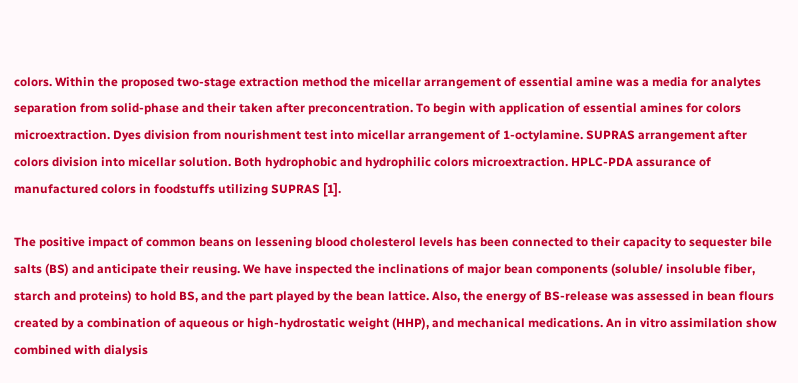colors. Within the proposed two-stage extraction method the micellar arrangement of essential amine was a media for analytes separation from solid-phase and their taken after preconcentration. To begin with application of essential amines for colors microextraction. Dyes division from nourishment test into micellar arrangement of 1-octylamine. SUPRAS arrangement after colors division into micellar solution. Both hydrophobic and hydrophilic colors microextraction. HPLC-PDA assurance of manufactured colors in foodstuffs utilizing SUPRAS [1].

The positive impact of common beans on lessening blood cholesterol levels has been connected to their capacity to sequester bile salts (BS) and anticipate their reusing. We have inspected the inclinations of major bean components (soluble/ insoluble fiber, starch and proteins) to hold BS, and the part played by the bean lattice. Also, the energy of BS-release was assessed in bean flours created by a combination of aqueous or high-hydrostatic weight (HHP), and mechanical medications. An in vitro assimilation show combined with dialysis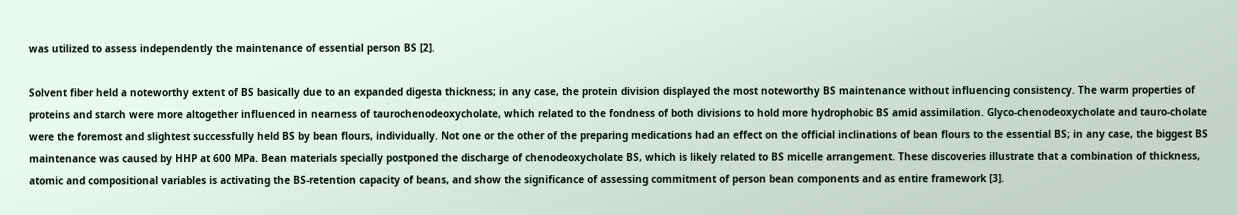was utilized to assess independently the maintenance of essential person BS [2].

Solvent fiber held a noteworthy extent of BS basically due to an expanded digesta thickness; in any case, the protein division displayed the most noteworthy BS maintenance without influencing consistency. The warm properties of proteins and starch were more altogether influenced in nearness of taurochenodeoxycholate, which related to the fondness of both divisions to hold more hydrophobic BS amid assimilation. Glyco-chenodeoxycholate and tauro-cholate were the foremost and slightest successfully held BS by bean flours, individually. Not one or the other of the preparing medications had an effect on the official inclinations of bean flours to the essential BS; in any case, the biggest BS maintenance was caused by HHP at 600 MPa. Bean materials specially postponed the discharge of chenodeoxycholate BS, which is likely related to BS micelle arrangement. These discoveries illustrate that a combination of thickness, atomic and compositional variables is activating the BS-retention capacity of beans, and show the significance of assessing commitment of person bean components and as entire framework [3].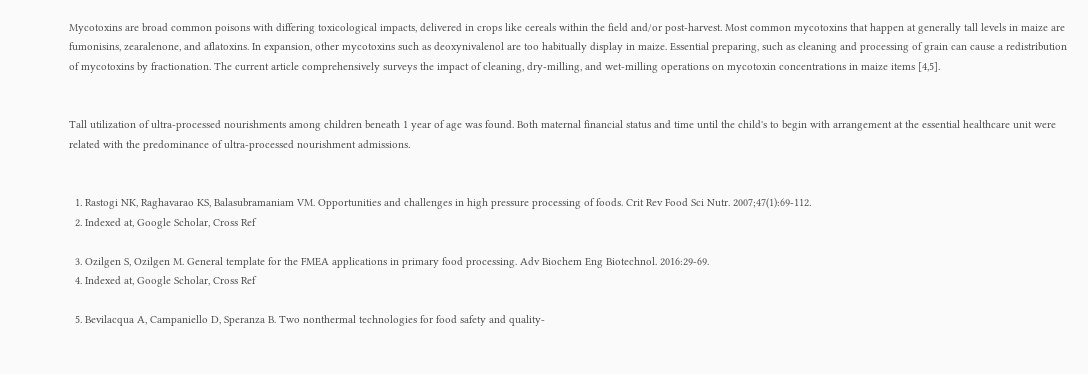Mycotoxins are broad common poisons with differing toxicological impacts, delivered in crops like cereals within the field and/or post-harvest. Most common mycotoxins that happen at generally tall levels in maize are fumonisins, zearalenone, and aflatoxins. In expansion, other mycotoxins such as deoxynivalenol are too habitually display in maize. Essential preparing, such as cleaning and processing of grain can cause a redistribution of mycotoxins by fractionation. The current article comprehensively surveys the impact of cleaning, dry-milling, and wet-milling operations on mycotoxin concentrations in maize items [4,5].


Tall utilization of ultra-processed nourishments among children beneath 1 year of age was found. Both maternal financial status and time until the child's to begin with arrangement at the essential healthcare unit were related with the predominance of ultra-processed nourishment admissions.


  1. Rastogi NK, Raghavarao KS, Balasubramaniam VM. Opportunities and challenges in high pressure processing of foods. Crit Rev Food Sci Nutr. 2007;47(1):69-112.
  2. Indexed at, Google Scholar, Cross Ref

  3. Ozilgen S, Ozilgen M. General template for the FMEA applications in primary food processing. Adv Biochem Eng Biotechnol. 2016:29-69.
  4. Indexed at, Google Scholar, Cross Ref

  5. Bevilacqua A, Campaniello D, Speranza B. Two nonthermal technologies for food safety and quality-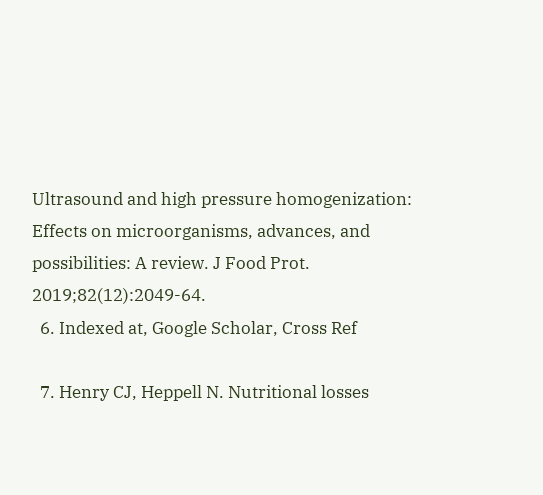Ultrasound and high pressure homogenization: Effects on microorganisms, advances, and possibilities: A review. J Food Prot. 2019;82(12):2049-64.
  6. Indexed at, Google Scholar, Cross Ref

  7. Henry CJ, Heppell N. Nutritional losses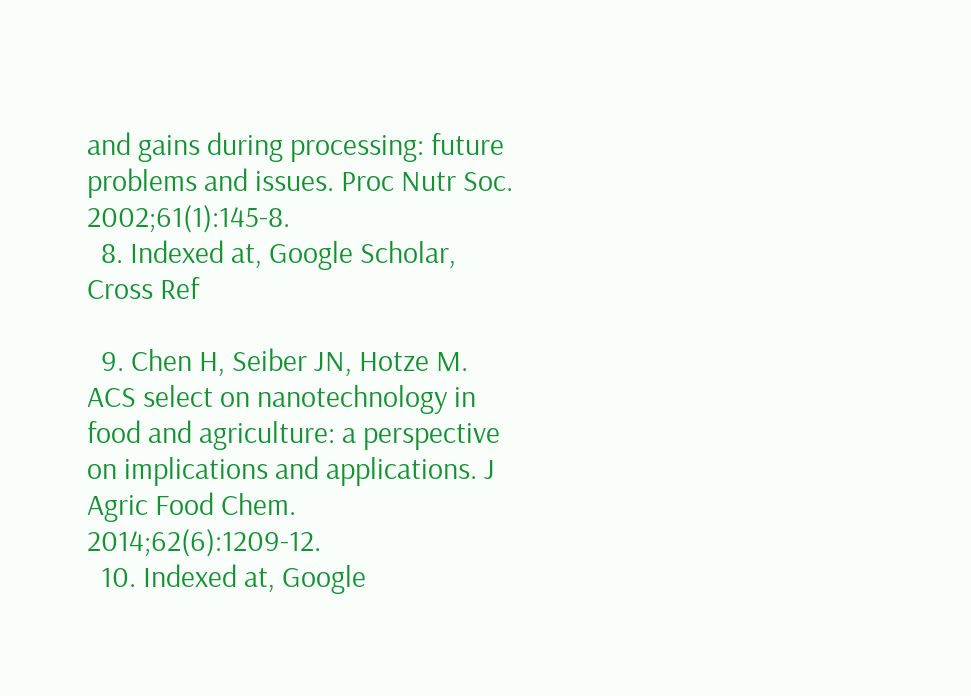and gains during processing: future problems and issues. Proc Nutr Soc. 2002;61(1):145-8.
  8. Indexed at, Google Scholar, Cross Ref

  9. Chen H, Seiber JN, Hotze M. ACS select on nanotechnology in food and agriculture: a perspective on implications and applications. J Agric Food Chem. 2014;62(6):1209-12.
  10. Indexed at, Google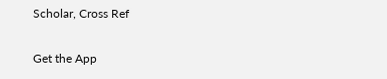Scholar, Cross Ref

Get the App